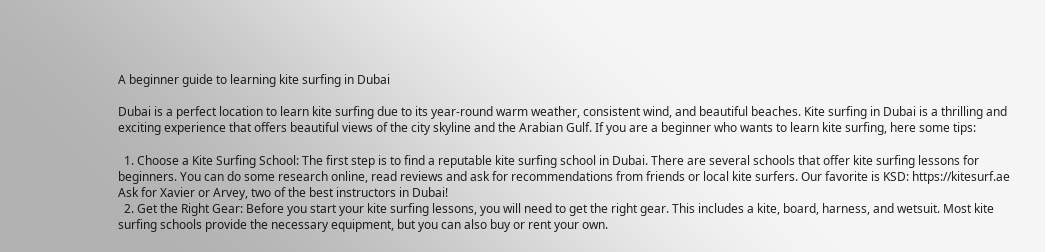A beginner guide to learning kite surfing in Dubai

Dubai is a perfect location to learn kite surfing due to its year-round warm weather, consistent wind, and beautiful beaches. Kite surfing in Dubai is a thrilling and exciting experience that offers beautiful views of the city skyline and the Arabian Gulf. If you are a beginner who wants to learn kite surfing, here some tips:

  1. Choose a Kite Surfing School: The first step is to find a reputable kite surfing school in Dubai. There are several schools that offer kite surfing lessons for beginners. You can do some research online, read reviews and ask for recommendations from friends or local kite surfers. Our favorite is KSD: https://kitesurf.ae Ask for Xavier or Arvey, two of the best instructors in Dubai!
  2. Get the Right Gear: Before you start your kite surfing lessons, you will need to get the right gear. This includes a kite, board, harness, and wetsuit. Most kite surfing schools provide the necessary equipment, but you can also buy or rent your own.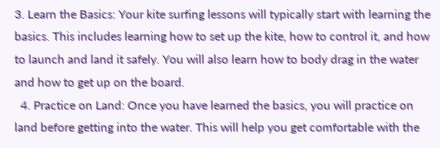3. Learn the Basics: Your kite surfing lessons will typically start with learning the basics. This includes learning how to set up the kite, how to control it, and how to launch and land it safely. You will also learn how to body drag in the water and how to get up on the board.
  4. Practice on Land: Once you have learned the basics, you will practice on land before getting into the water. This will help you get comfortable with the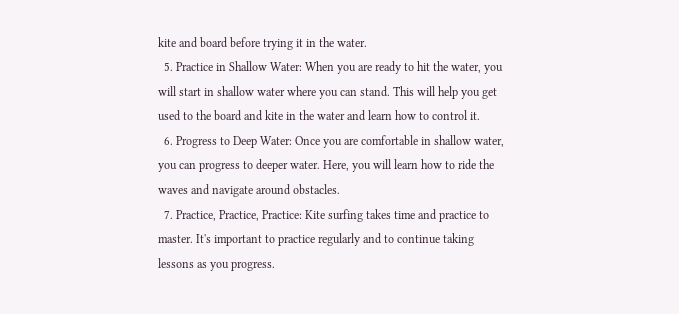kite and board before trying it in the water.
  5. Practice in Shallow Water: When you are ready to hit the water, you will start in shallow water where you can stand. This will help you get used to the board and kite in the water and learn how to control it.
  6. Progress to Deep Water: Once you are comfortable in shallow water, you can progress to deeper water. Here, you will learn how to ride the waves and navigate around obstacles.
  7. Practice, Practice, Practice: Kite surfing takes time and practice to master. It's important to practice regularly and to continue taking lessons as you progress.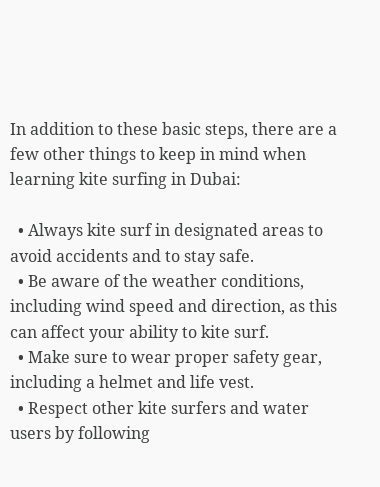In addition to these basic steps, there are a few other things to keep in mind when learning kite surfing in Dubai:

  • Always kite surf in designated areas to avoid accidents and to stay safe.
  • Be aware of the weather conditions, including wind speed and direction, as this can affect your ability to kite surf.
  • Make sure to wear proper safety gear, including a helmet and life vest.
  • Respect other kite surfers and water users by following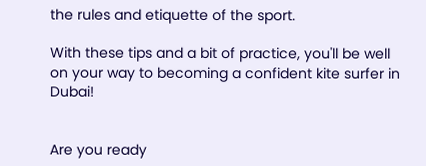the rules and etiquette of the sport.

With these tips and a bit of practice, you'll be well on your way to becoming a confident kite surfer in Dubai!


Are you ready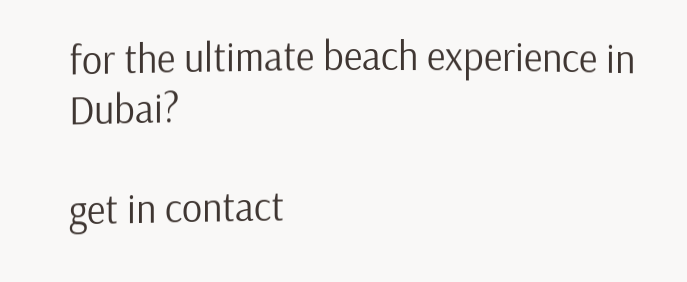for the ultimate beach experience in Dubai?

get in contact